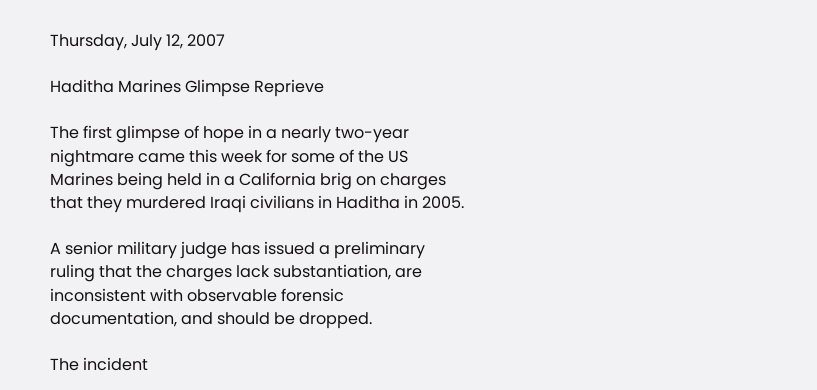Thursday, July 12, 2007

Haditha Marines Glimpse Reprieve

The first glimpse of hope in a nearly two-year nightmare came this week for some of the US Marines being held in a California brig on charges that they murdered Iraqi civilians in Haditha in 2005.

A senior military judge has issued a preliminary ruling that the charges lack substantiation, are inconsistent with observable forensic documentation, and should be dropped.

The incident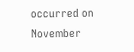occurred on November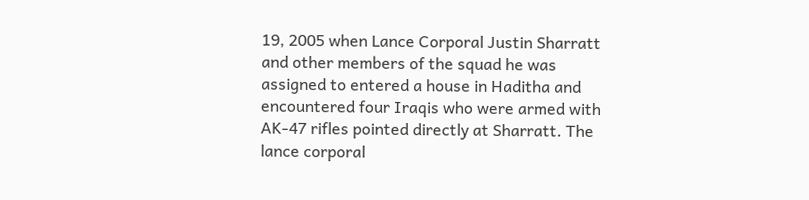19, 2005 when Lance Corporal Justin Sharratt and other members of the squad he was assigned to entered a house in Haditha and encountered four Iraqis who were armed with AK-47 rifles pointed directly at Sharratt. The lance corporal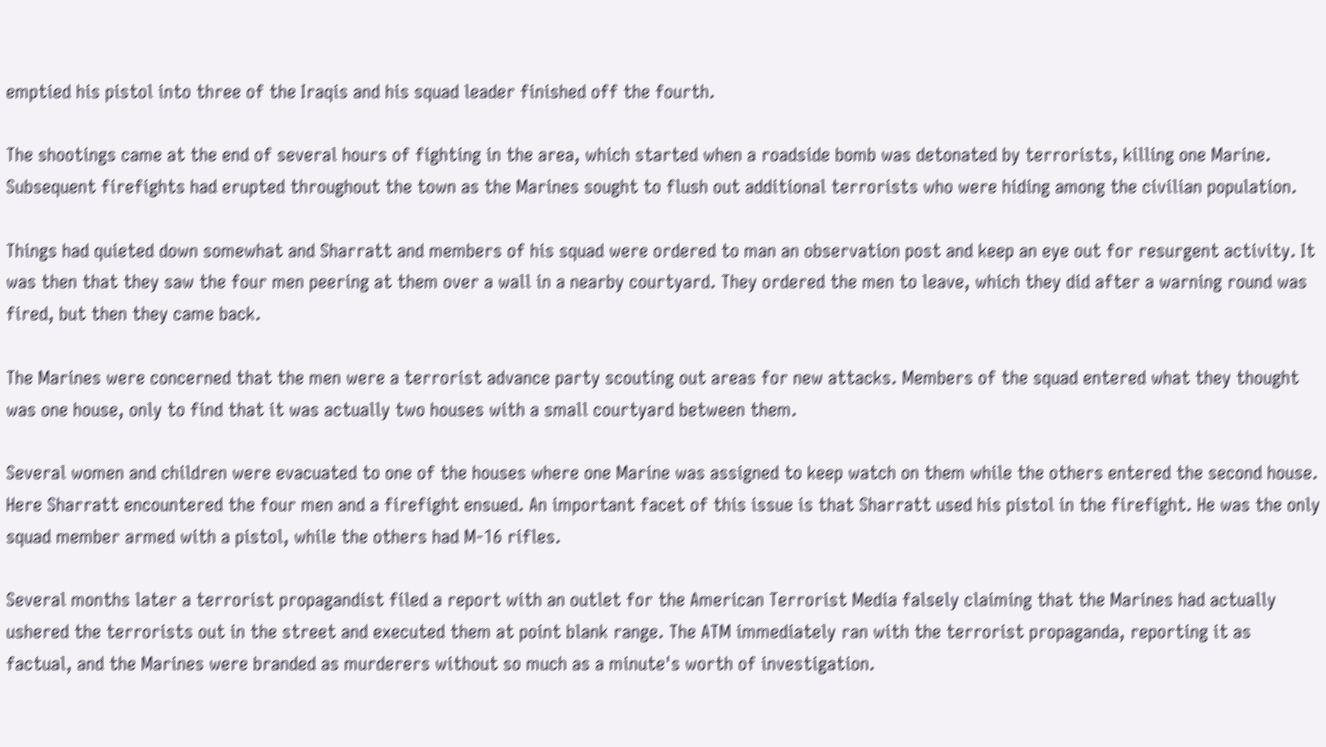emptied his pistol into three of the Iraqis and his squad leader finished off the fourth.

The shootings came at the end of several hours of fighting in the area, which started when a roadside bomb was detonated by terrorists, killing one Marine. Subsequent firefights had erupted throughout the town as the Marines sought to flush out additional terrorists who were hiding among the civilian population.

Things had quieted down somewhat and Sharratt and members of his squad were ordered to man an observation post and keep an eye out for resurgent activity. It was then that they saw the four men peering at them over a wall in a nearby courtyard. They ordered the men to leave, which they did after a warning round was fired, but then they came back.

The Marines were concerned that the men were a terrorist advance party scouting out areas for new attacks. Members of the squad entered what they thought was one house, only to find that it was actually two houses with a small courtyard between them.

Several women and children were evacuated to one of the houses where one Marine was assigned to keep watch on them while the others entered the second house. Here Sharratt encountered the four men and a firefight ensued. An important facet of this issue is that Sharratt used his pistol in the firefight. He was the only squad member armed with a pistol, while the others had M-16 rifles.

Several months later a terrorist propagandist filed a report with an outlet for the American Terrorist Media falsely claiming that the Marines had actually ushered the terrorists out in the street and executed them at point blank range. The ATM immediately ran with the terrorist propaganda, reporting it as factual, and the Marines were branded as murderers without so much as a minute's worth of investigation.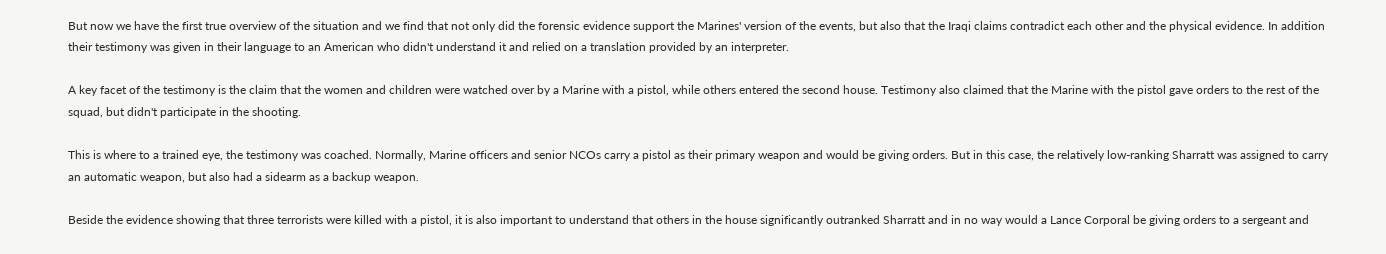But now we have the first true overview of the situation and we find that not only did the forensic evidence support the Marines' version of the events, but also that the Iraqi claims contradict each other and the physical evidence. In addition their testimony was given in their language to an American who didn't understand it and relied on a translation provided by an interpreter.

A key facet of the testimony is the claim that the women and children were watched over by a Marine with a pistol, while others entered the second house. Testimony also claimed that the Marine with the pistol gave orders to the rest of the squad, but didn't participate in the shooting.

This is where to a trained eye, the testimony was coached. Normally, Marine officers and senior NCOs carry a pistol as their primary weapon and would be giving orders. But in this case, the relatively low-ranking Sharratt was assigned to carry an automatic weapon, but also had a sidearm as a backup weapon.

Beside the evidence showing that three terrorists were killed with a pistol, it is also important to understand that others in the house significantly outranked Sharratt and in no way would a Lance Corporal be giving orders to a sergeant and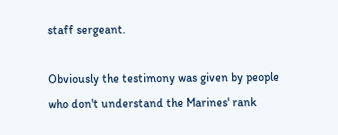staff sergeant.

Obviously the testimony was given by people who don't understand the Marines' rank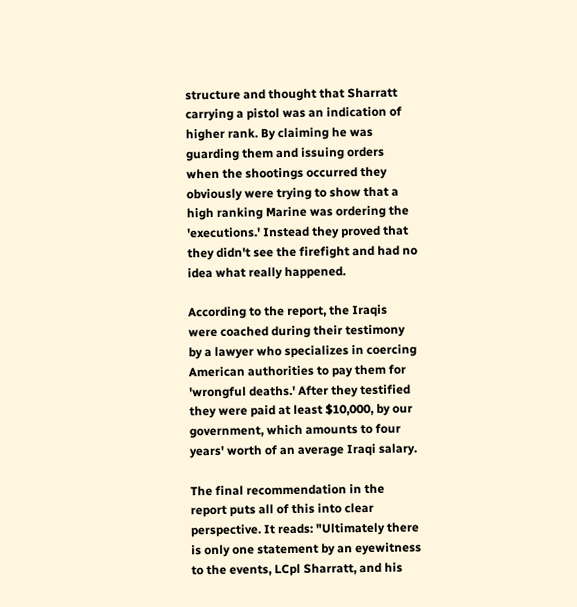structure and thought that Sharratt carrying a pistol was an indication of higher rank. By claiming he was guarding them and issuing orders when the shootings occurred they obviously were trying to show that a high ranking Marine was ordering the 'executions.' Instead they proved that they didn't see the firefight and had no idea what really happened.

According to the report, the Iraqis were coached during their testimony by a lawyer who specializes in coercing American authorities to pay them for 'wrongful deaths.' After they testified they were paid at least $10,000, by our government, which amounts to four years' worth of an average Iraqi salary.

The final recommendation in the report puts all of this into clear perspective. It reads: "Ultimately there is only one statement by an eyewitness to the events, LCpl Sharratt, and his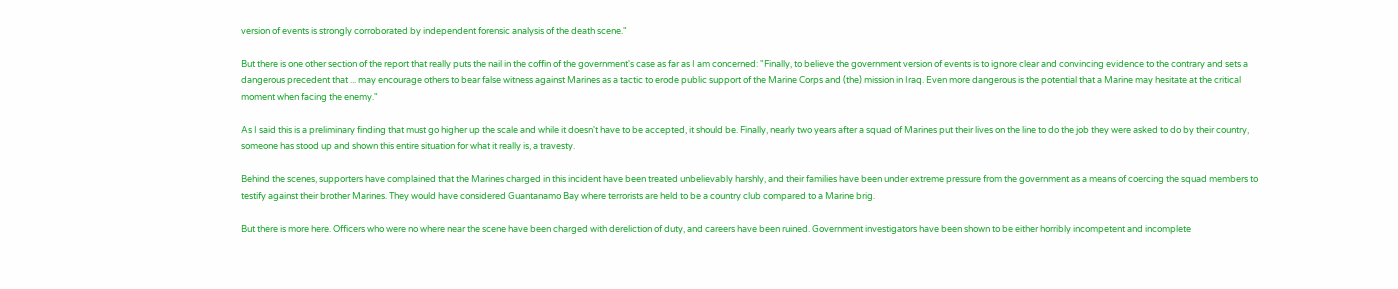version of events is strongly corroborated by independent forensic analysis of the death scene."

But there is one other section of the report that really puts the nail in the coffin of the government's case as far as I am concerned: "Finally, to believe the government version of events is to ignore clear and convincing evidence to the contrary and sets a dangerous precedent that ... may encourage others to bear false witness against Marines as a tactic to erode public support of the Marine Corps and (the) mission in Iraq. Even more dangerous is the potential that a Marine may hesitate at the critical moment when facing the enemy."

As I said this is a preliminary finding that must go higher up the scale and while it doesn't have to be accepted, it should be. Finally, nearly two years after a squad of Marines put their lives on the line to do the job they were asked to do by their country, someone has stood up and shown this entire situation for what it really is, a travesty.

Behind the scenes, supporters have complained that the Marines charged in this incident have been treated unbelievably harshly, and their families have been under extreme pressure from the government as a means of coercing the squad members to testify against their brother Marines. They would have considered Guantanamo Bay where terrorists are held to be a country club compared to a Marine brig.

But there is more here. Officers who were no where near the scene have been charged with dereliction of duty, and careers have been ruined. Government investigators have been shown to be either horribly incompetent and incomplete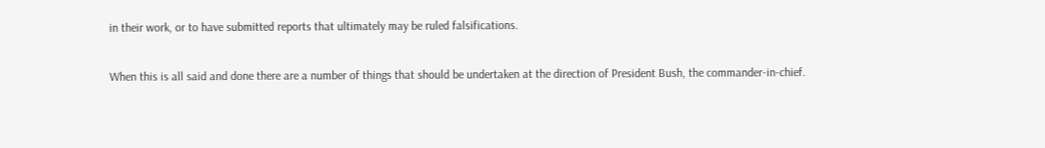in their work, or to have submitted reports that ultimately may be ruled falsifications.

When this is all said and done there are a number of things that should be undertaken at the direction of President Bush, the commander-in-chief.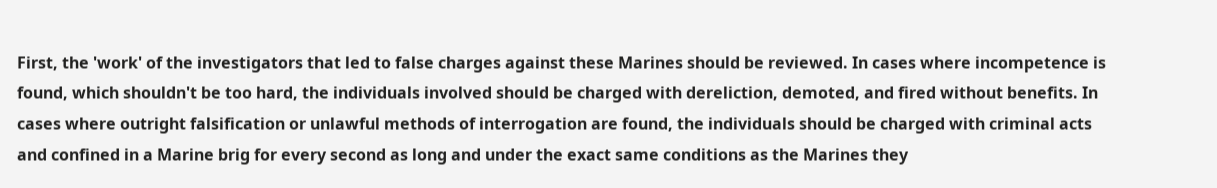First, the 'work' of the investigators that led to false charges against these Marines should be reviewed. In cases where incompetence is found, which shouldn't be too hard, the individuals involved should be charged with dereliction, demoted, and fired without benefits. In cases where outright falsification or unlawful methods of interrogation are found, the individuals should be charged with criminal acts and confined in a Marine brig for every second as long and under the exact same conditions as the Marines they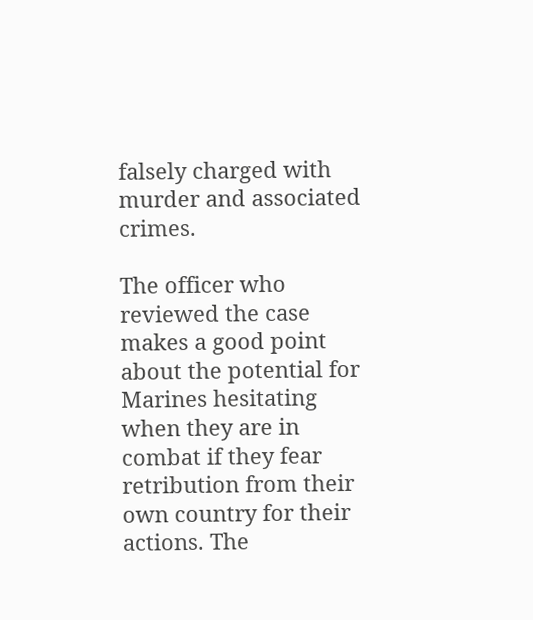falsely charged with murder and associated crimes.

The officer who reviewed the case makes a good point about the potential for Marines hesitating when they are in combat if they fear retribution from their own country for their actions. The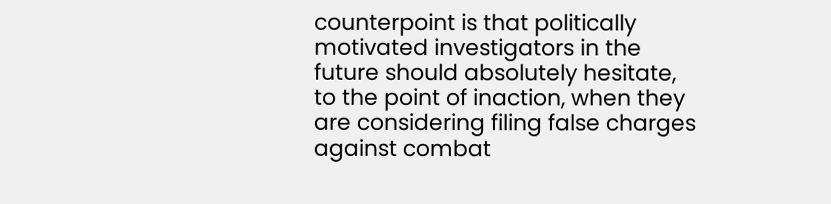counterpoint is that politically motivated investigators in the future should absolutely hesitate, to the point of inaction, when they are considering filing false charges against combat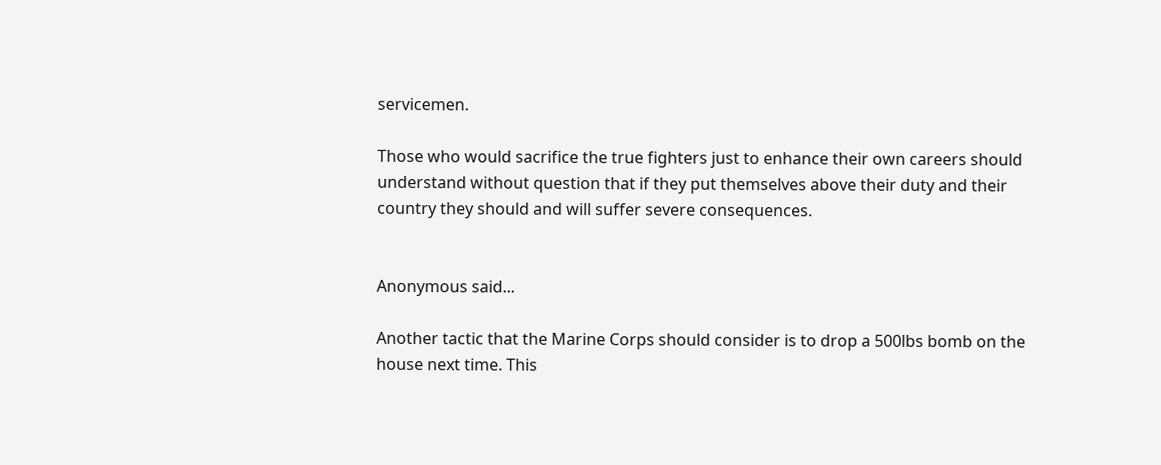servicemen.

Those who would sacrifice the true fighters just to enhance their own careers should understand without question that if they put themselves above their duty and their country they should and will suffer severe consequences.


Anonymous said...

Another tactic that the Marine Corps should consider is to drop a 500lbs bomb on the house next time. This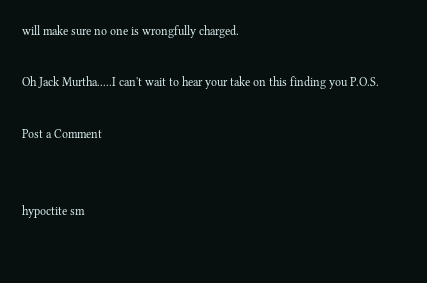will make sure no one is wrongfully charged.

Oh Jack Murtha.....I can't wait to hear your take on this finding you P.O.S.

Post a Comment


hypoctite sm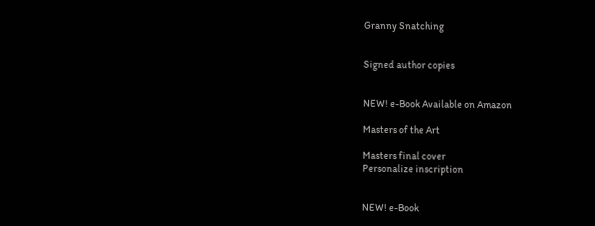Granny Snatching


Signed author copies


NEW! e-Book Available on Amazon

Masters of the Art

Masters final cover
Personalize inscription


NEW! e-Book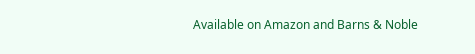Available on Amazon and Barns & Noble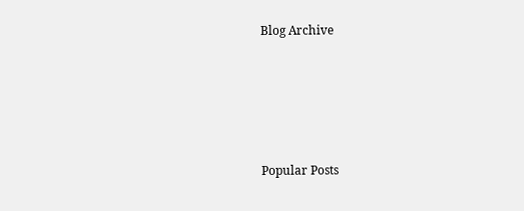Blog Archive





Popular Posts